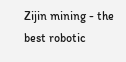Zijin mining - the best robotic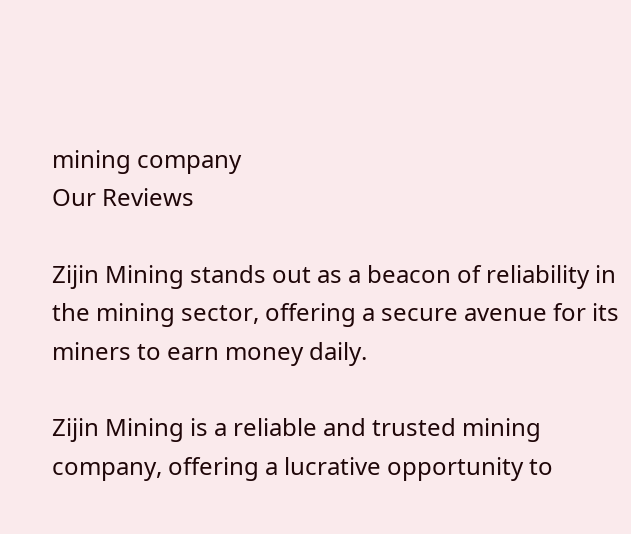mining company
Our Reviews

Zijin Mining stands out as a beacon of reliability in the mining sector, offering a secure avenue for its miners to earn money daily.

Zijin Mining is a reliable and trusted mining company, offering a lucrative opportunity to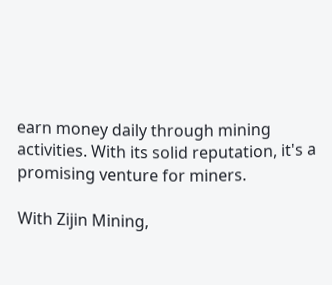earn money daily through mining activities. With its solid reputation, it's a promising venture for miners.

With Zijin Mining,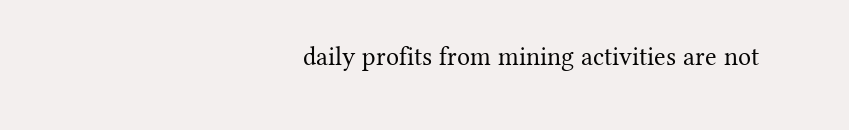daily profits from mining activities are not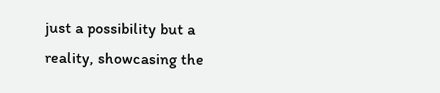just a possibility but a reality, showcasing the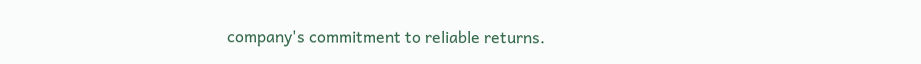company's commitment to reliable returns.